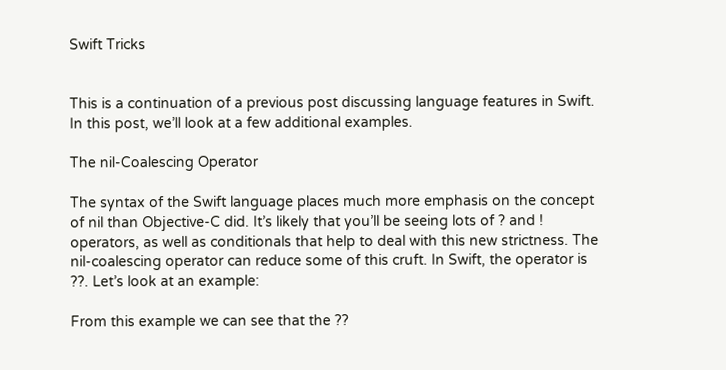Swift Tricks


This is a continuation of a previous post discussing language features in Swift. In this post, we’ll look at a few additional examples.

The nil-Coalescing Operator

The syntax of the Swift language places much more emphasis on the concept of nil than Objective-C did. It’s likely that you’ll be seeing lots of ? and ! operators, as well as conditionals that help to deal with this new strictness. The nil-coalescing operator can reduce some of this cruft. In Swift, the operator is ??. Let’s look at an example:

From this example we can see that the ??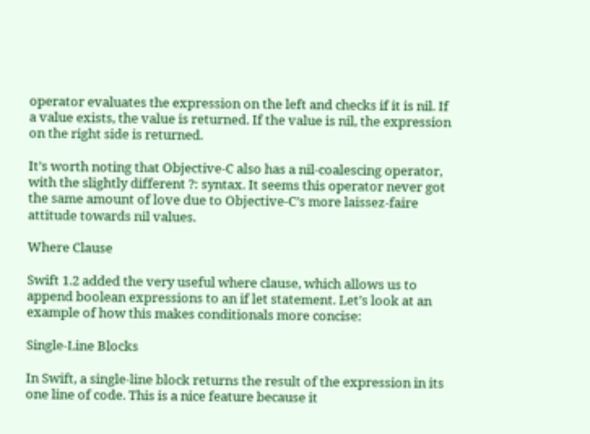operator evaluates the expression on the left and checks if it is nil. If a value exists, the value is returned. If the value is nil, the expression on the right side is returned.

It’s worth noting that Objective-C also has a nil-coalescing operator, with the slightly different ?: syntax. It seems this operator never got the same amount of love due to Objective-C’s more laissez-faire attitude towards nil values.

Where Clause

Swift 1.2 added the very useful where clause, which allows us to append boolean expressions to an if let statement. Let’s look at an example of how this makes conditionals more concise:

Single-Line Blocks

In Swift, a single-line block returns the result of the expression in its one line of code. This is a nice feature because it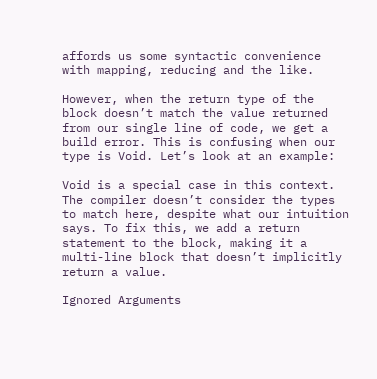affords us some syntactic convenience with mapping, reducing and the like.

However, when the return type of the block doesn’t match the value returned from our single line of code, we get a build error. This is confusing when our type is Void. Let’s look at an example:

Void is a special case in this context. The compiler doesn’t consider the types to match here, despite what our intuition says. To fix this, we add a return statement to the block, making it a multi-line block that doesn’t implicitly return a value.

Ignored Arguments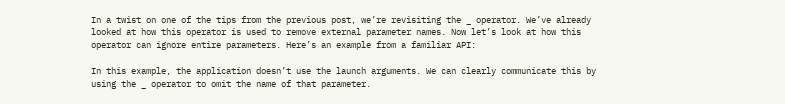In a twist on one of the tips from the previous post, we’re revisiting the _ operator. We’ve already looked at how this operator is used to remove external parameter names. Now let’s look at how this operator can ignore entire parameters. Here’s an example from a familiar API:

In this example, the application doesn’t use the launch arguments. We can clearly communicate this by using the _ operator to omit the name of that parameter.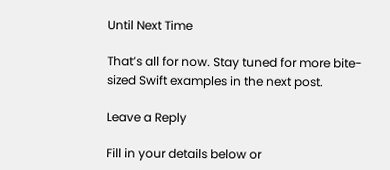Until Next Time

That’s all for now. Stay tuned for more bite-sized Swift examples in the next post.

Leave a Reply

Fill in your details below or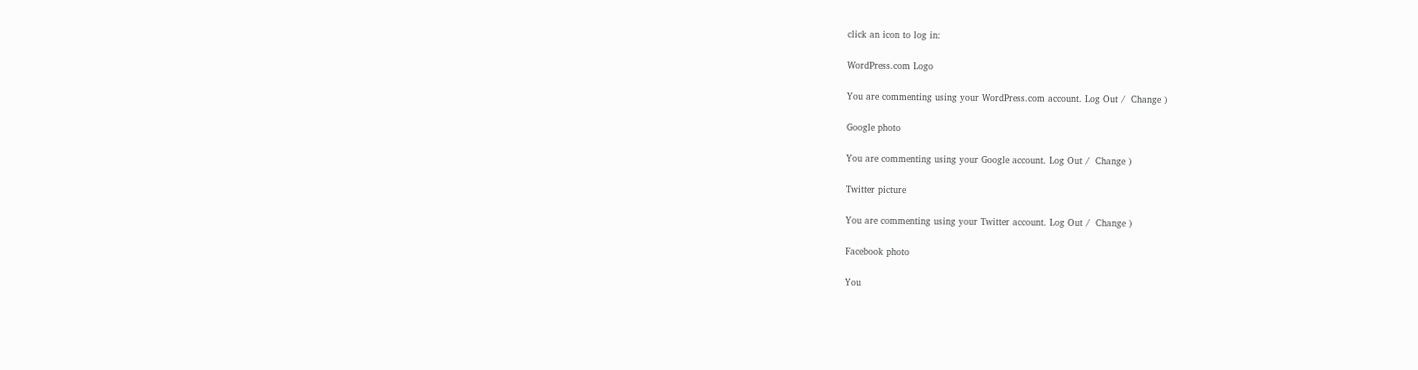click an icon to log in:

WordPress.com Logo

You are commenting using your WordPress.com account. Log Out /  Change )

Google photo

You are commenting using your Google account. Log Out /  Change )

Twitter picture

You are commenting using your Twitter account. Log Out /  Change )

Facebook photo

You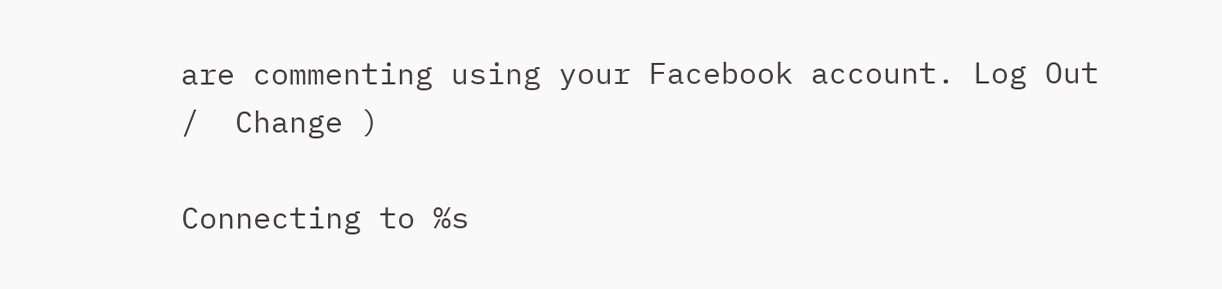are commenting using your Facebook account. Log Out /  Change )

Connecting to %s